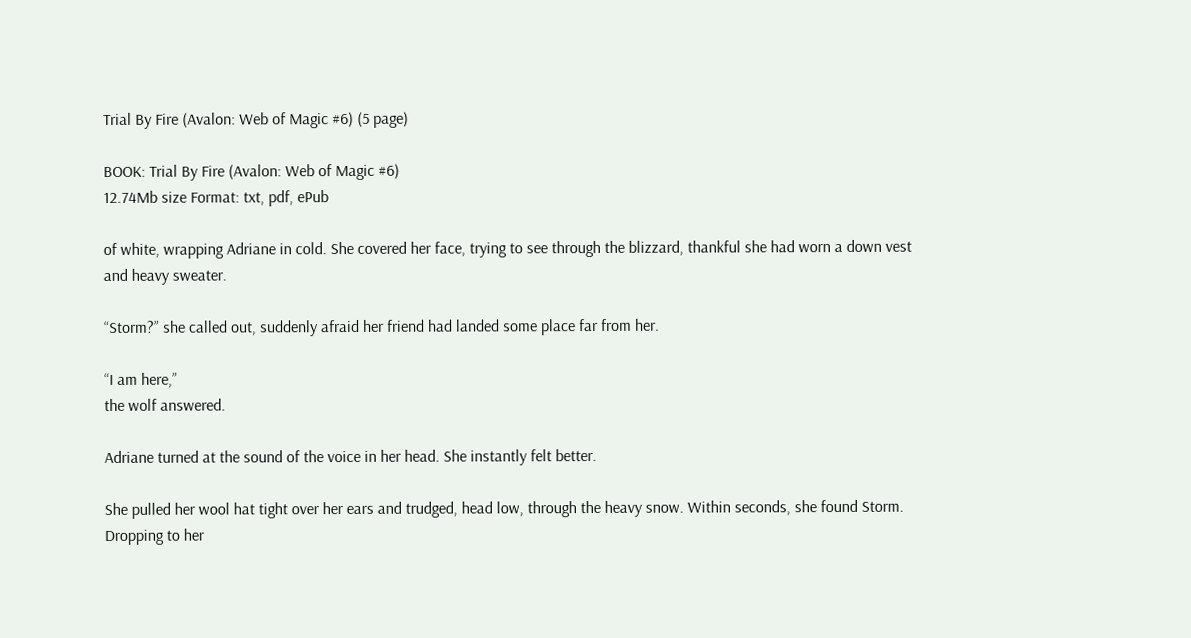Trial By Fire (Avalon: Web of Magic #6) (5 page)

BOOK: Trial By Fire (Avalon: Web of Magic #6)
12.74Mb size Format: txt, pdf, ePub

of white, wrapping Adriane in cold. She covered her face, trying to see through the blizzard, thankful she had worn a down vest and heavy sweater.

“Storm?” she called out, suddenly afraid her friend had landed some place far from her.

“I am here,”
the wolf answered.

Adriane turned at the sound of the voice in her head. She instantly felt better.

She pulled her wool hat tight over her ears and trudged, head low, through the heavy snow. Within seconds, she found Storm. Dropping to her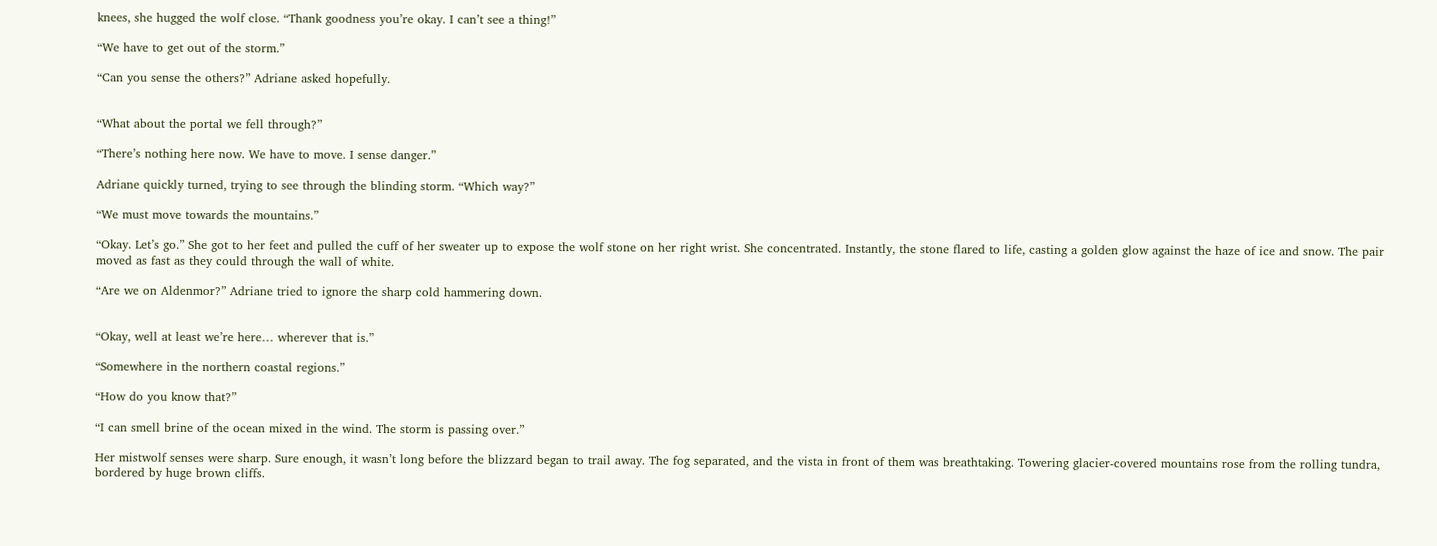knees, she hugged the wolf close. “Thank goodness you’re okay. I can’t see a thing!”

“We have to get out of the storm.”

“Can you sense the others?” Adriane asked hopefully.


“What about the portal we fell through?”

“There’s nothing here now. We have to move. I sense danger.”

Adriane quickly turned, trying to see through the blinding storm. “Which way?”

“We must move towards the mountains.”

“Okay. Let’s go.” She got to her feet and pulled the cuff of her sweater up to expose the wolf stone on her right wrist. She concentrated. Instantly, the stone flared to life, casting a golden glow against the haze of ice and snow. The pair moved as fast as they could through the wall of white.

“Are we on Aldenmor?” Adriane tried to ignore the sharp cold hammering down.


“Okay, well at least we’re here… wherever that is.”

“Somewhere in the northern coastal regions.”

“How do you know that?”

“I can smell brine of the ocean mixed in the wind. The storm is passing over.”

Her mistwolf senses were sharp. Sure enough, it wasn’t long before the blizzard began to trail away. The fog separated, and the vista in front of them was breathtaking. Towering glacier-covered mountains rose from the rolling tundra, bordered by huge brown cliffs.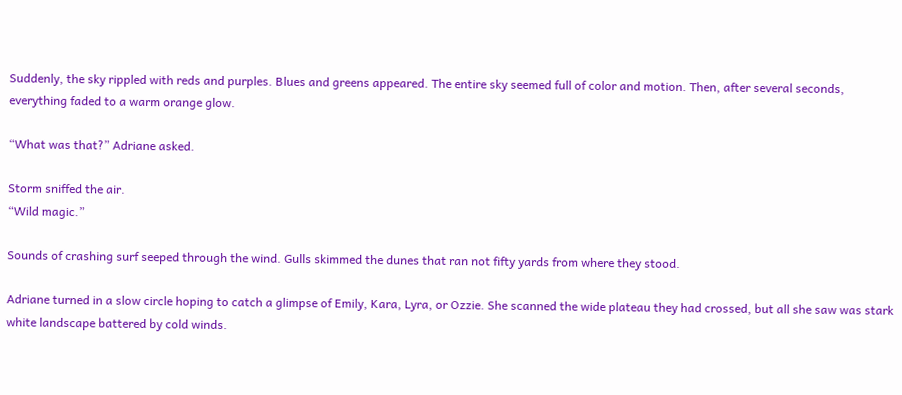Suddenly, the sky rippled with reds and purples. Blues and greens appeared. The entire sky seemed full of color and motion. Then, after several seconds, everything faded to a warm orange glow.

“What was that?” Adriane asked.

Storm sniffed the air.
“Wild magic.”

Sounds of crashing surf seeped through the wind. Gulls skimmed the dunes that ran not fifty yards from where they stood.

Adriane turned in a slow circle hoping to catch a glimpse of Emily, Kara, Lyra, or Ozzie. She scanned the wide plateau they had crossed, but all she saw was stark white landscape battered by cold winds.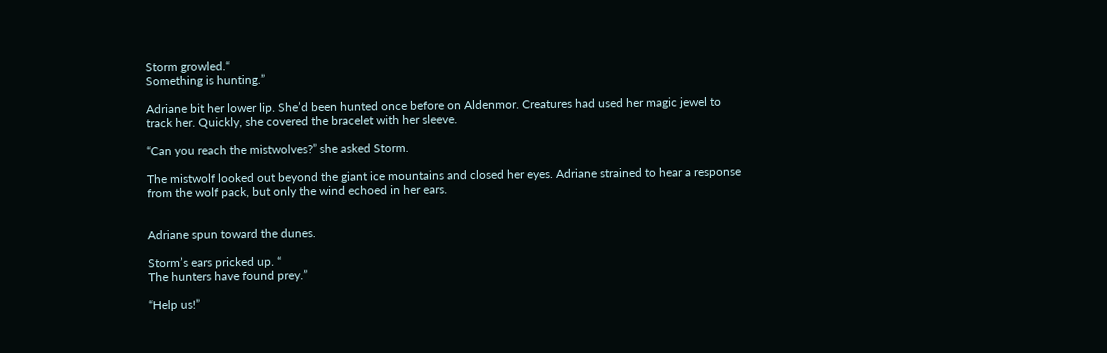Storm growled.“
Something is hunting.”

Adriane bit her lower lip. She’d been hunted once before on Aldenmor. Creatures had used her magic jewel to track her. Quickly, she covered the bracelet with her sleeve.

“Can you reach the mistwolves?” she asked Storm.

The mistwolf looked out beyond the giant ice mountains and closed her eyes. Adriane strained to hear a response from the wolf pack, but only the wind echoed in her ears.


Adriane spun toward the dunes.

Storm’s ears pricked up. “
The hunters have found prey.”

“Help us!”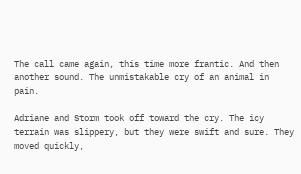The call came again, this time more frantic. And then another sound. The unmistakable cry of an animal in pain.

Adriane and Storm took off toward the cry. The icy terrain was slippery, but they were swift and sure. They moved quickly,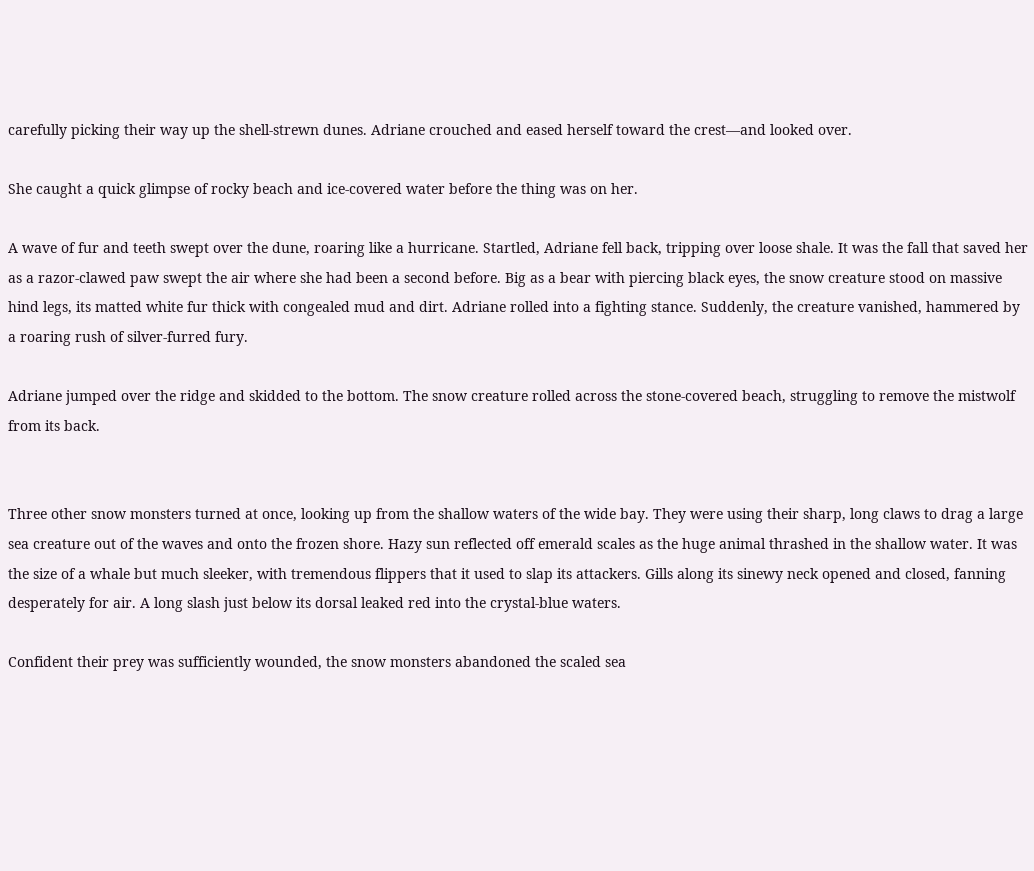carefully picking their way up the shell-strewn dunes. Adriane crouched and eased herself toward the crest—and looked over.

She caught a quick glimpse of rocky beach and ice-covered water before the thing was on her.

A wave of fur and teeth swept over the dune, roaring like a hurricane. Startled, Adriane fell back, tripping over loose shale. It was the fall that saved her as a razor-clawed paw swept the air where she had been a second before. Big as a bear with piercing black eyes, the snow creature stood on massive hind legs, its matted white fur thick with congealed mud and dirt. Adriane rolled into a fighting stance. Suddenly, the creature vanished, hammered by a roaring rush of silver-furred fury.

Adriane jumped over the ridge and skidded to the bottom. The snow creature rolled across the stone-covered beach, struggling to remove the mistwolf from its back.


Three other snow monsters turned at once, looking up from the shallow waters of the wide bay. They were using their sharp, long claws to drag a large sea creature out of the waves and onto the frozen shore. Hazy sun reflected off emerald scales as the huge animal thrashed in the shallow water. It was the size of a whale but much sleeker, with tremendous flippers that it used to slap its attackers. Gills along its sinewy neck opened and closed, fanning desperately for air. A long slash just below its dorsal leaked red into the crystal-blue waters.

Confident their prey was sufficiently wounded, the snow monsters abandoned the scaled sea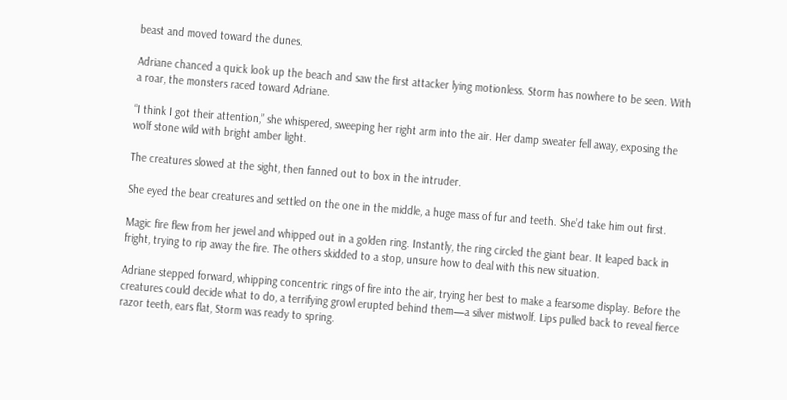beast and moved toward the dunes.

Adriane chanced a quick look up the beach and saw the first attacker lying motionless. Storm has nowhere to be seen. With a roar, the monsters raced toward Adriane.

“I think I got their attention,” she whispered, sweeping her right arm into the air. Her damp sweater fell away, exposing the wolf stone wild with bright amber light.

The creatures slowed at the sight, then fanned out to box in the intruder.

She eyed the bear creatures and settled on the one in the middle, a huge mass of fur and teeth. She’d take him out first.

Magic fire flew from her jewel and whipped out in a golden ring. Instantly, the ring circled the giant bear. It leaped back in fright, trying to rip away the fire. The others skidded to a stop, unsure how to deal with this new situation.

Adriane stepped forward, whipping concentric rings of fire into the air, trying her best to make a fearsome display. Before the creatures could decide what to do, a terrifying growl erupted behind them—a silver mistwolf. Lips pulled back to reveal fierce razor teeth, ears flat, Storm was ready to spring.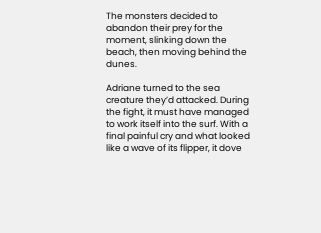The monsters decided to abandon their prey for the moment, slinking down the beach, then moving behind the dunes.

Adriane turned to the sea creature they’d attacked. During the fight, it must have managed to work itself into the surf. With a final painful cry and what looked like a wave of its flipper, it dove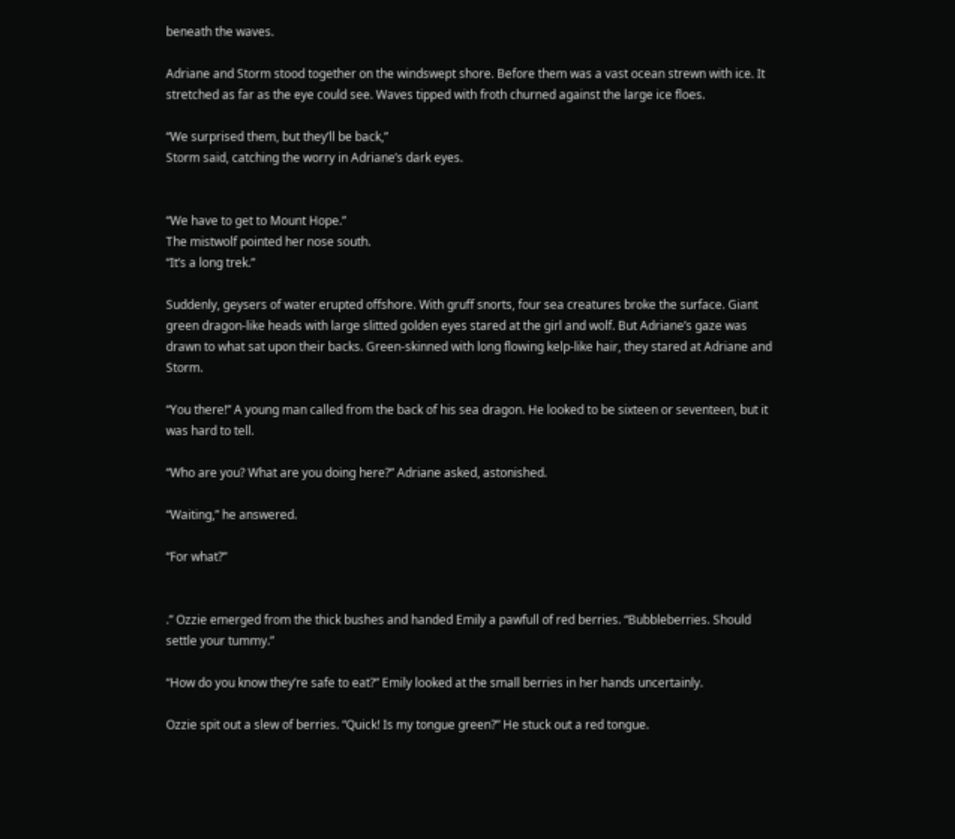beneath the waves.

Adriane and Storm stood together on the windswept shore. Before them was a vast ocean strewn with ice. It stretched as far as the eye could see. Waves tipped with froth churned against the large ice floes.

“We surprised them, but they’ll be back,”
Storm said, catching the worry in Adriane’s dark eyes.


“We have to get to Mount Hope.”
The mistwolf pointed her nose south.
“It’s a long trek.”

Suddenly, geysers of water erupted offshore. With gruff snorts, four sea creatures broke the surface. Giant green dragon-like heads with large slitted golden eyes stared at the girl and wolf. But Adriane’s gaze was drawn to what sat upon their backs. Green-skinned with long flowing kelp-like hair, they stared at Adriane and Storm.

“You there!” A young man called from the back of his sea dragon. He looked to be sixteen or seventeen, but it was hard to tell.

“Who are you? What are you doing here?” Adriane asked, astonished.

“Waiting,” he answered.

“For what?”


.” Ozzie emerged from the thick bushes and handed Emily a pawfull of red berries. “Bubbleberries. Should settle your tummy.”

“How do you know they’re safe to eat?” Emily looked at the small berries in her hands uncertainly.

Ozzie spit out a slew of berries. “Quick! Is my tongue green?” He stuck out a red tongue.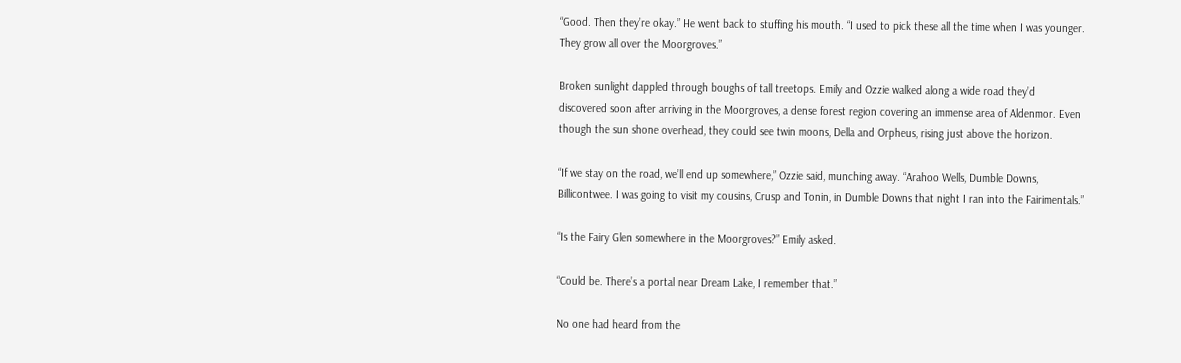“Good. Then they’re okay.” He went back to stuffing his mouth. “I used to pick these all the time when I was younger. They grow all over the Moorgroves.”

Broken sunlight dappled through boughs of tall treetops. Emily and Ozzie walked along a wide road they’d discovered soon after arriving in the Moorgroves, a dense forest region covering an immense area of Aldenmor. Even though the sun shone overhead, they could see twin moons, Della and Orpheus, rising just above the horizon.

“If we stay on the road, we’ll end up somewhere,” Ozzie said, munching away. “Arahoo Wells, Dumble Downs, Billicontwee. I was going to visit my cousins, Crusp and Tonin, in Dumble Downs that night I ran into the Fairimentals.”

“Is the Fairy Glen somewhere in the Moorgroves?” Emily asked.

“Could be. There’s a portal near Dream Lake, I remember that.”

No one had heard from the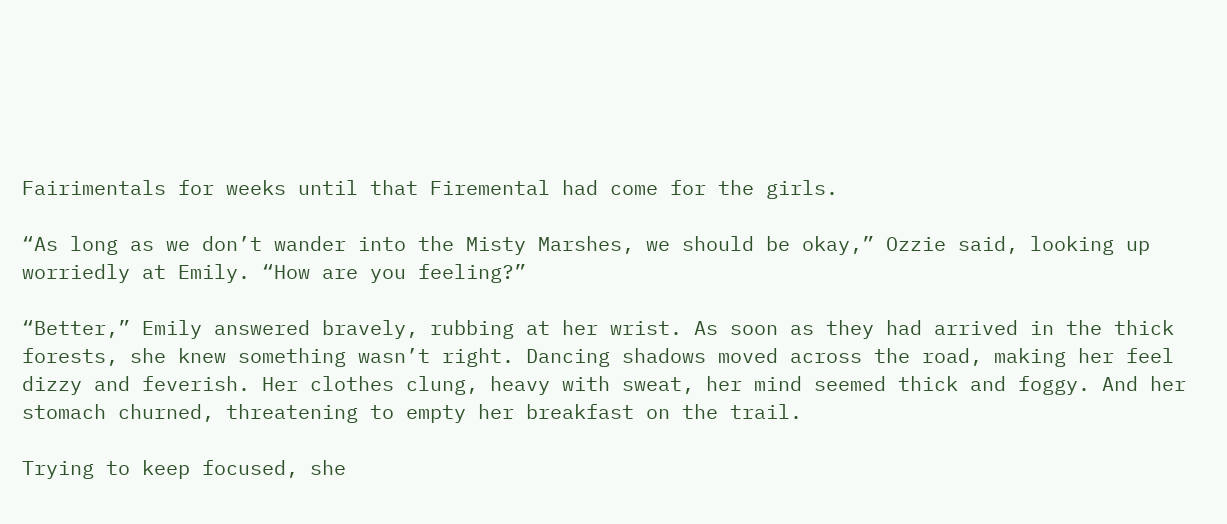Fairimentals for weeks until that Firemental had come for the girls.

“As long as we don’t wander into the Misty Marshes, we should be okay,” Ozzie said, looking up worriedly at Emily. “How are you feeling?”

“Better,” Emily answered bravely, rubbing at her wrist. As soon as they had arrived in the thick forests, she knew something wasn’t right. Dancing shadows moved across the road, making her feel dizzy and feverish. Her clothes clung, heavy with sweat, her mind seemed thick and foggy. And her stomach churned, threatening to empty her breakfast on the trail.

Trying to keep focused, she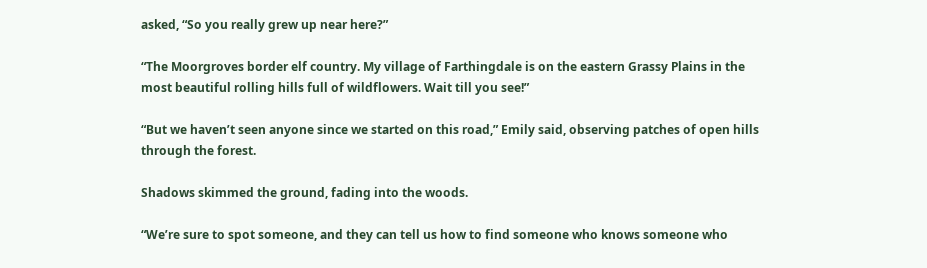asked, “So you really grew up near here?”

“The Moorgroves border elf country. My village of Farthingdale is on the eastern Grassy Plains in the most beautiful rolling hills full of wildflowers. Wait till you see!”

“But we haven’t seen anyone since we started on this road,” Emily said, observing patches of open hills through the forest.

Shadows skimmed the ground, fading into the woods.

“We’re sure to spot someone, and they can tell us how to find someone who knows someone who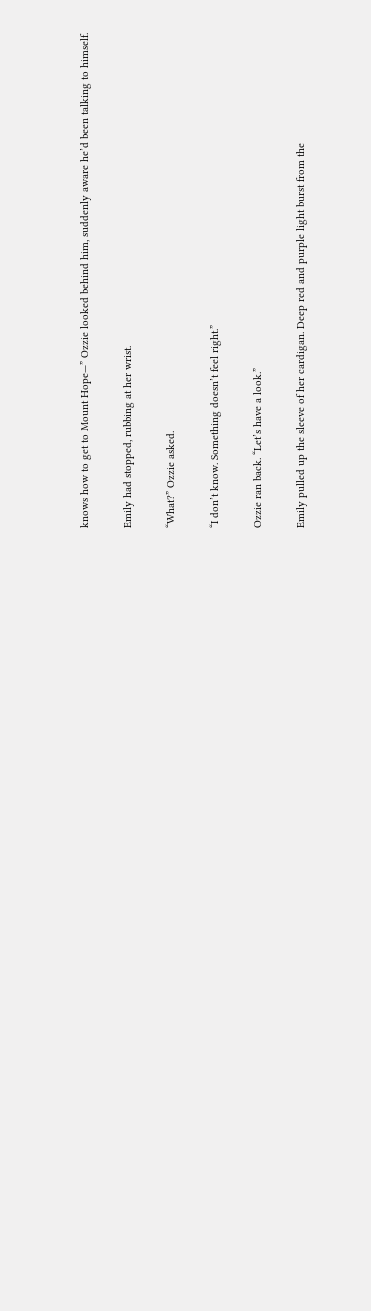knows how to get to Mount Hope—” Ozzie looked behind him, suddenly aware he’d been talking to himself.

Emily had stopped, rubbing at her wrist.

“What?” Ozzie asked.

“I don’t know. Something doesn’t feel right.”

Ozzie ran back. “Let’s have a look.”

Emily pulled up the sleeve of her cardigan. Deep red and purple light burst from the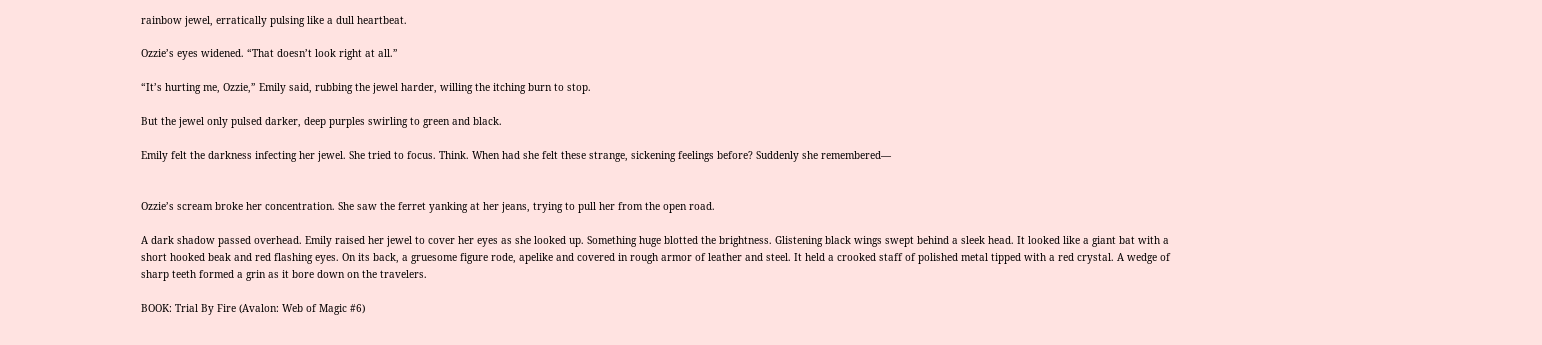rainbow jewel, erratically pulsing like a dull heartbeat.

Ozzie’s eyes widened. “That doesn’t look right at all.”

“It’s hurting me, Ozzie,” Emily said, rubbing the jewel harder, willing the itching burn to stop.

But the jewel only pulsed darker, deep purples swirling to green and black.

Emily felt the darkness infecting her jewel. She tried to focus. Think. When had she felt these strange, sickening feelings before? Suddenly she remembered—


Ozzie’s scream broke her concentration. She saw the ferret yanking at her jeans, trying to pull her from the open road.

A dark shadow passed overhead. Emily raised her jewel to cover her eyes as she looked up. Something huge blotted the brightness. Glistening black wings swept behind a sleek head. It looked like a giant bat with a short hooked beak and red flashing eyes. On its back, a gruesome figure rode, apelike and covered in rough armor of leather and steel. It held a crooked staff of polished metal tipped with a red crystal. A wedge of sharp teeth formed a grin as it bore down on the travelers.

BOOK: Trial By Fire (Avalon: Web of Magic #6)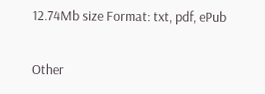12.74Mb size Format: txt, pdf, ePub

Other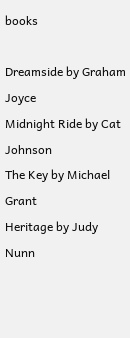books

Dreamside by Graham Joyce
Midnight Ride by Cat Johnson
The Key by Michael Grant
Heritage by Judy Nunn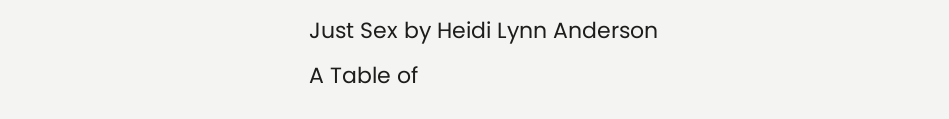Just Sex by Heidi Lynn Anderson
A Table of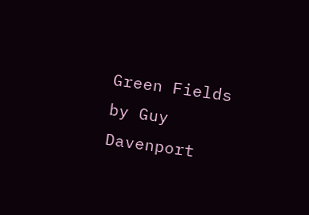Green Fields by Guy Davenport